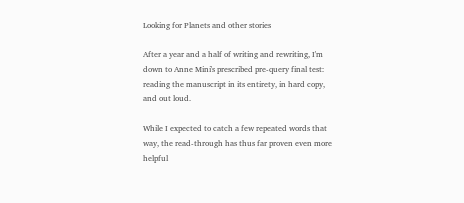Looking for Planets and other stories

After a year and a half of writing and rewriting, I'm down to Anne Mini's prescribed pre-query final test: reading the manuscript in its entirety, in hard copy, and out loud.

While I expected to catch a few repeated words that way, the read-through has thus far proven even more helpful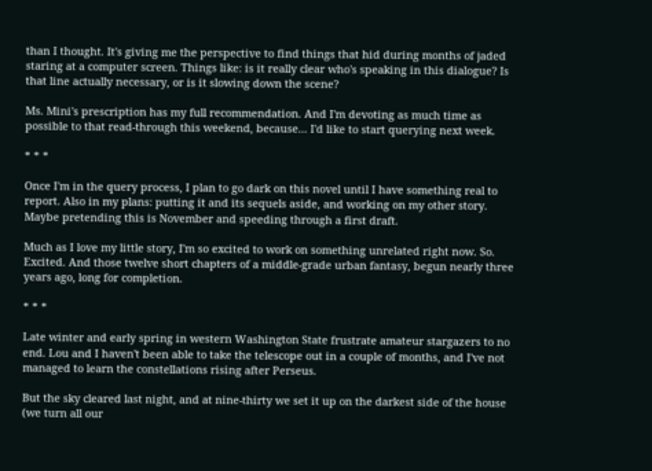than I thought. It's giving me the perspective to find things that hid during months of jaded staring at a computer screen. Things like: is it really clear who's speaking in this dialogue? Is that line actually necessary, or is it slowing down the scene?

Ms. Mini's prescription has my full recommendation. And I'm devoting as much time as possible to that read-through this weekend, because... I'd like to start querying next week.

* * *

Once I'm in the query process, I plan to go dark on this novel until I have something real to report. Also in my plans: putting it and its sequels aside, and working on my other story. Maybe pretending this is November and speeding through a first draft.

Much as I love my little story, I'm so excited to work on something unrelated right now. So. Excited. And those twelve short chapters of a middle-grade urban fantasy, begun nearly three years ago, long for completion.

* * *

Late winter and early spring in western Washington State frustrate amateur stargazers to no end. Lou and I haven't been able to take the telescope out in a couple of months, and I've not managed to learn the constellations rising after Perseus.

But the sky cleared last night, and at nine-thirty we set it up on the darkest side of the house (we turn all our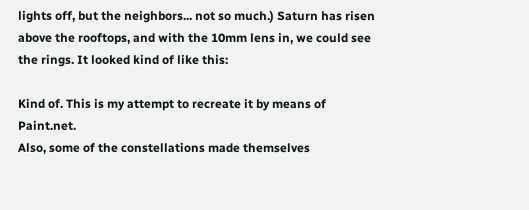lights off, but the neighbors... not so much.) Saturn has risen above the rooftops, and with the 10mm lens in, we could see the rings. It looked kind of like this:

Kind of. This is my attempt to recreate it by means of Paint.net.
Also, some of the constellations made themselves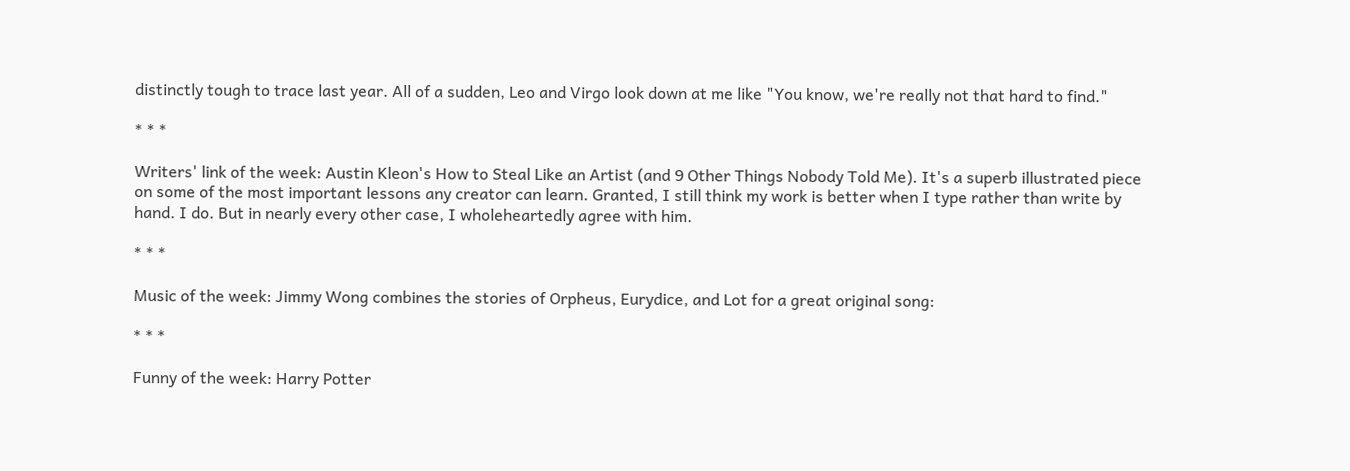distinctly tough to trace last year. All of a sudden, Leo and Virgo look down at me like "You know, we're really not that hard to find."

* * *

Writers' link of the week: Austin Kleon's How to Steal Like an Artist (and 9 Other Things Nobody Told Me). It's a superb illustrated piece on some of the most important lessons any creator can learn. Granted, I still think my work is better when I type rather than write by hand. I do. But in nearly every other case, I wholeheartedly agree with him.

* * *

Music of the week: Jimmy Wong combines the stories of Orpheus, Eurydice, and Lot for a great original song:

* * *

Funny of the week: Harry Potter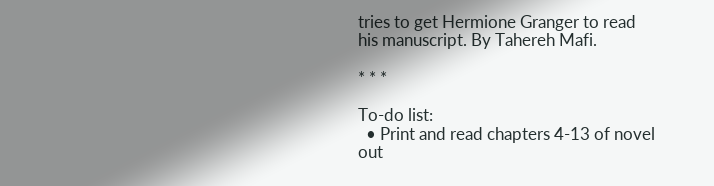tries to get Hermione Granger to read his manuscript. By Tahereh Mafi.

* * *

To-do list:
  • Print and read chapters 4-13 of novel out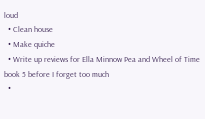loud
  • Clean house
  • Make quiche
  • Write up reviews for Ella Minnow Pea and Wheel of Time book 5 before I forget too much
  •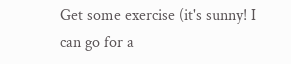Get some exercise (it's sunny! I can go for a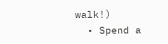walk!)
  • Spend a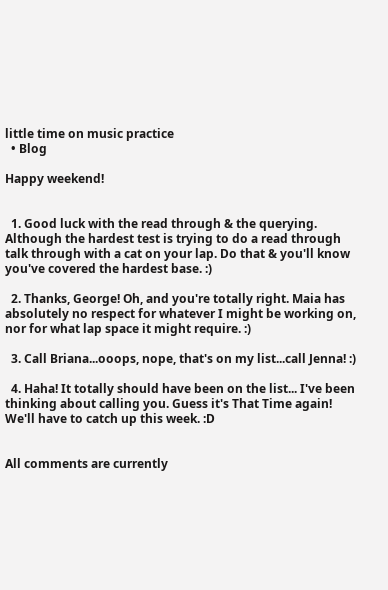little time on music practice
  • Blog

Happy weekend!


  1. Good luck with the read through & the querying. Although the hardest test is trying to do a read through talk through with a cat on your lap. Do that & you'll know you've covered the hardest base. :)

  2. Thanks, George! Oh, and you're totally right. Maia has absolutely no respect for whatever I might be working on, nor for what lap space it might require. :)

  3. Call Briana...ooops, nope, that's on my list...call Jenna! :)

  4. Haha! It totally should have been on the list... I've been thinking about calling you. Guess it's That Time again! We'll have to catch up this week. :D


All comments are currently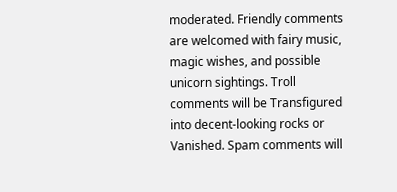moderated. Friendly comments are welcomed with fairy music, magic wishes, and possible unicorn sightings. Troll comments will be Transfigured into decent-looking rocks or Vanished. Spam comments will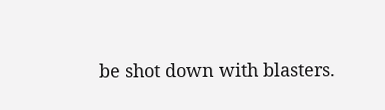be shot down with blasters.